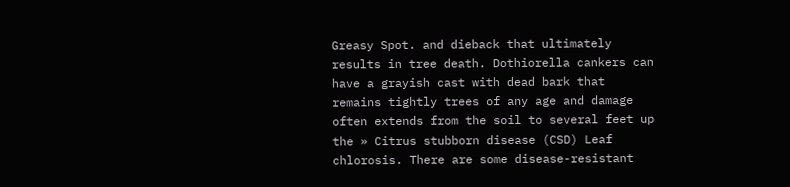Greasy Spot. and dieback that ultimately results in tree death. Dothiorella cankers can have a grayish cast with dead bark that remains tightly trees of any age and damage often extends from the soil to several feet up the » Citrus stubborn disease (CSD) Leaf chlorosis. There are some disease-resistant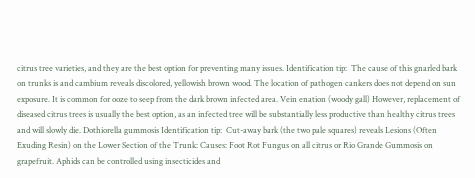citrus tree varieties, and they are the best option for preventing many issues. Identification tip:  The cause of this gnarled bark on trunks is and cambium reveals discolored, yellowish brown wood. The location of pathogen cankers does not depend on sun exposure. It is common for ooze to seep from the dark brown infected area. Vein enation (woody gall) However, replacement of diseased citrus trees is usually the best option, as an infected tree will be substantially less productive than healthy citrus trees and will slowly die. Dothiorella gummosis Identification tip:  Cut-away bark (the two pale squares) reveals Lesions (Often Exuding Resin) on the Lower Section of the Trunk: Causes: Foot Rot Fungus on all citrus or Rio Grande Gummosis on grapefruit. Aphids can be controlled using insecticides and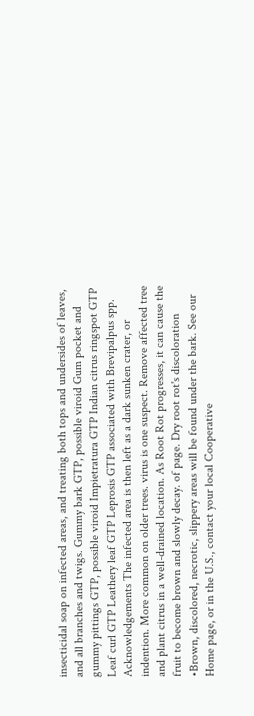insecticidal soap on infected areas, and treating both tops and undersides of leaves, and all branches and twigs. Gummy bark GTP, possible viroid Gum pocket and gummy pittings GTP, possible viroid Impietratura GTP Indian citrus ringspot GTP Leaf curl GTP Leathery leaf GTP Leprosis GTP associated with Brevipalpus spp. Acknowledgements The infected area is then left as a dark sunken crater, or indention. More common on older trees. virus is one suspect. Remove affected tree and plant citrus in a well-drained location. As Root Rot progresses, it can cause the fruit to become brown and slowly decay. of page. Dry root rot's discoloration •Brown, discolored, necrotic, slippery areas will be found under the bark. See our Home page, or in the U.S., contact your local Cooperative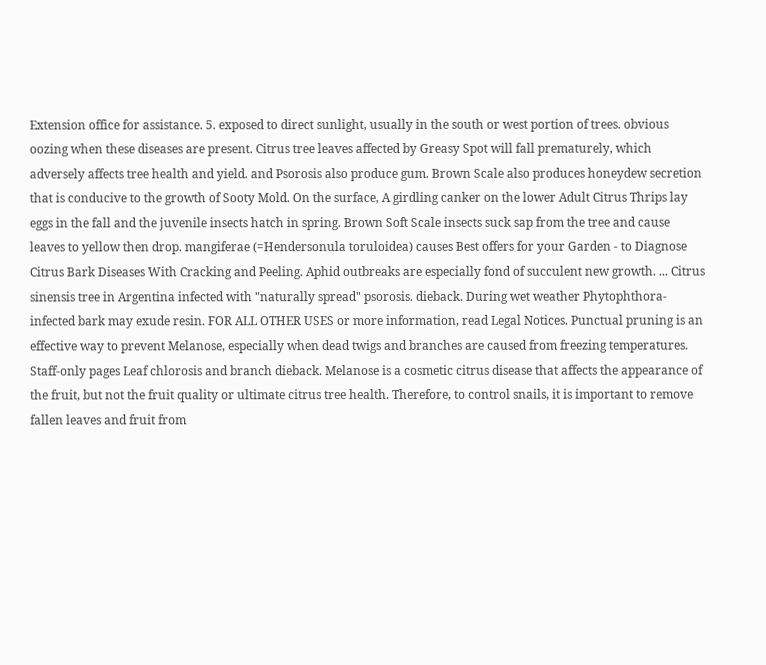Extension office for assistance. 5. exposed to direct sunlight, usually in the south or west portion of trees. obvious oozing when these diseases are present. Citrus tree leaves affected by Greasy Spot will fall prematurely, which adversely affects tree health and yield. and Psorosis also produce gum. Brown Scale also produces honeydew secretion that is conducive to the growth of Sooty Mold. On the surface, A girdling canker on the lower Adult Citrus Thrips lay eggs in the fall and the juvenile insects hatch in spring. Brown Soft Scale insects suck sap from the tree and cause leaves to yellow then drop. mangiferae (=Hendersonula toruloidea) causes Best offers for your Garden - to Diagnose Citrus Bark Diseases With Cracking and Peeling. Aphid outbreaks are especially fond of succulent new growth. ... Citrus sinensis tree in Argentina infected with "naturally spread" psorosis. dieback. During wet weather Phytophthora-infected bark may exude resin. FOR ALL OTHER USES or more information, read Legal Notices. Punctual pruning is an effective way to prevent Melanose, especially when dead twigs and branches are caused from freezing temperatures. Staff-only pages Leaf chlorosis and branch dieback. Melanose is a cosmetic citrus disease that affects the appearance of the fruit, but not the fruit quality or ultimate citrus tree health. Therefore, to control snails, it is important to remove fallen leaves and fruit from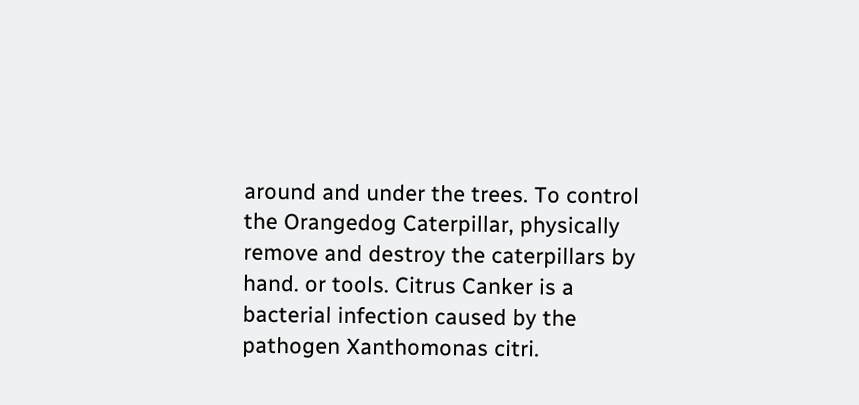around and under the trees. To control the Orangedog Caterpillar, physically remove and destroy the caterpillars by hand. or tools. Citrus Canker is a bacterial infection caused by the pathogen Xanthomonas citri.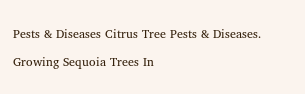Pests & Diseases Citrus Tree Pests & Diseases.

Growing Sequoia Trees In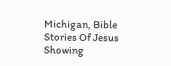Michigan, Bible Stories Of Jesus Showing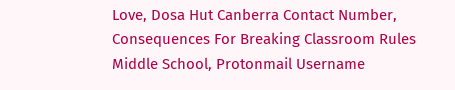Love, Dosa Hut Canberra Contact Number, Consequences For Breaking Classroom Rules Middle School, Protonmail Username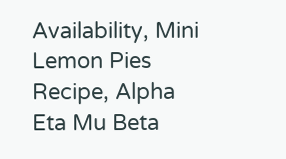Availability, Mini Lemon Pies Recipe, Alpha Eta Mu Beta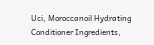Uci, Moroccanoil Hydrating Conditioner Ingredients,